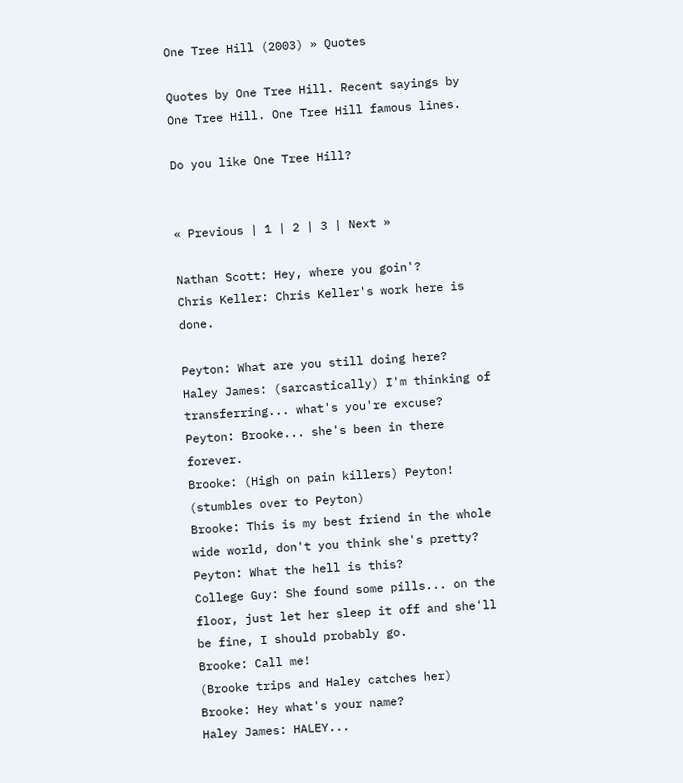One Tree Hill (2003) » Quotes

Quotes by One Tree Hill. Recent sayings by One Tree Hill. One Tree Hill famous lines.

Do you like One Tree Hill?


« Previous | 1 | 2 | 3 | Next »

Nathan Scott: Hey, where you goin'?
Chris Keller: Chris Keller's work here is done.

Peyton: What are you still doing here?
Haley James: (sarcastically) I'm thinking of transferring... what's you're excuse?
Peyton: Brooke... she's been in there forever.
Brooke: (High on pain killers) Peyton!
(stumbles over to Peyton)
Brooke: This is my best friend in the whole wide world, don't you think she's pretty?
Peyton: What the hell is this?
College Guy: She found some pills... on the floor, just let her sleep it off and she'll be fine, I should probably go.
Brooke: Call me!
(Brooke trips and Haley catches her)
Brooke: Hey what's your name?
Haley James: HALEY...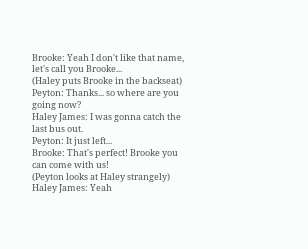Brooke: Yeah I don't like that name, let's call you Brooke...
(Haley puts Brooke in the backseat)
Peyton: Thanks... so where are you going now?
Haley James: I was gonna catch the last bus out.
Peyton: It just left...
Brooke: That's perfect! Brooke you can come with us!
(Peyton looks at Haley strangely)
Haley James: Yeah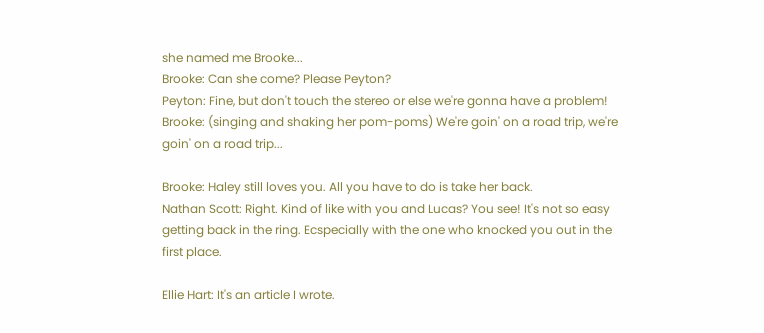she named me Brooke...
Brooke: Can she come? Please Peyton?
Peyton: Fine, but don't touch the stereo or else we're gonna have a problem!
Brooke: (singing and shaking her pom-poms) We're goin' on a road trip, we're goin' on a road trip...

Brooke: Haley still loves you. All you have to do is take her back.
Nathan Scott: Right. Kind of like with you and Lucas? You see! It's not so easy getting back in the ring. Ecspecially with the one who knocked you out in the first place.

Ellie Hart: It's an article I wrote.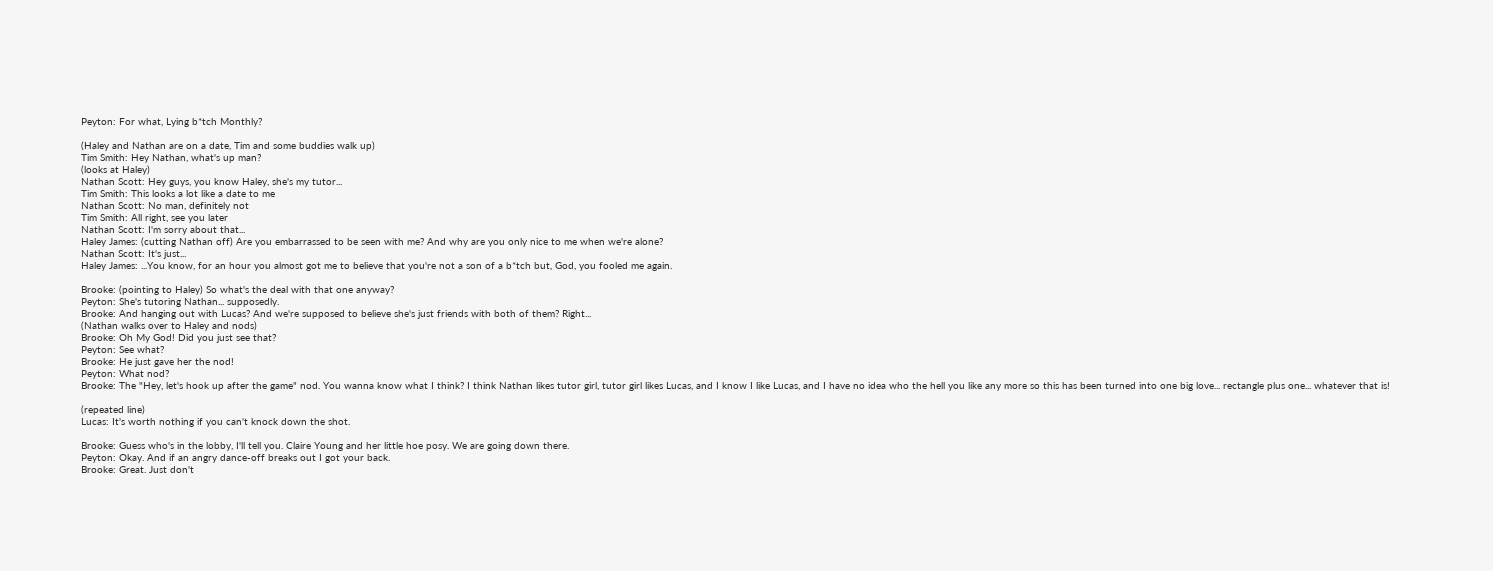Peyton: For what, Lying b*tch Monthly?

(Haley and Nathan are on a date, Tim and some buddies walk up)
Tim Smith: Hey Nathan, what's up man?
(looks at Haley)
Nathan Scott: Hey guys, you know Haley, she's my tutor...
Tim Smith: This looks a lot like a date to me
Nathan Scott: No man, definitely not
Tim Smith: All right, see you later
Nathan Scott: I'm sorry about that...
Haley James: (cutting Nathan off) Are you embarrassed to be seen with me? And why are you only nice to me when we're alone?
Nathan Scott: It's just...
Haley James: ...You know, for an hour you almost got me to believe that you're not a son of a b*tch but, God, you fooled me again.

Brooke: (pointing to Haley) So what's the deal with that one anyway?
Peyton: She's tutoring Nathan... supposedly.
Brooke: And hanging out with Lucas? And we're supposed to believe she's just friends with both of them? Right...
(Nathan walks over to Haley and nods)
Brooke: Oh My God! Did you just see that?
Peyton: See what?
Brooke: He just gave her the nod!
Peyton: What nod?
Brooke: The "Hey, let's hook up after the game" nod. You wanna know what I think? I think Nathan likes tutor girl, tutor girl likes Lucas, and I know I like Lucas, and I have no idea who the hell you like any more so this has been turned into one big love... rectangle plus one... whatever that is!

(repeated line)
Lucas: It's worth nothing if you can't knock down the shot.

Brooke: Guess who's in the lobby, I'll tell you. Claire Young and her little hoe posy. We are going down there.
Peyton: Okay. And if an angry dance-off breaks out I got your back.
Brooke: Great. Just don't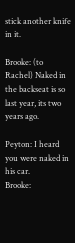stick another knife in it.

Brooke: (to Rachel) Naked in the backseat is so last year, its two years ago.

Peyton: I heard you were naked in his car.
Brooke: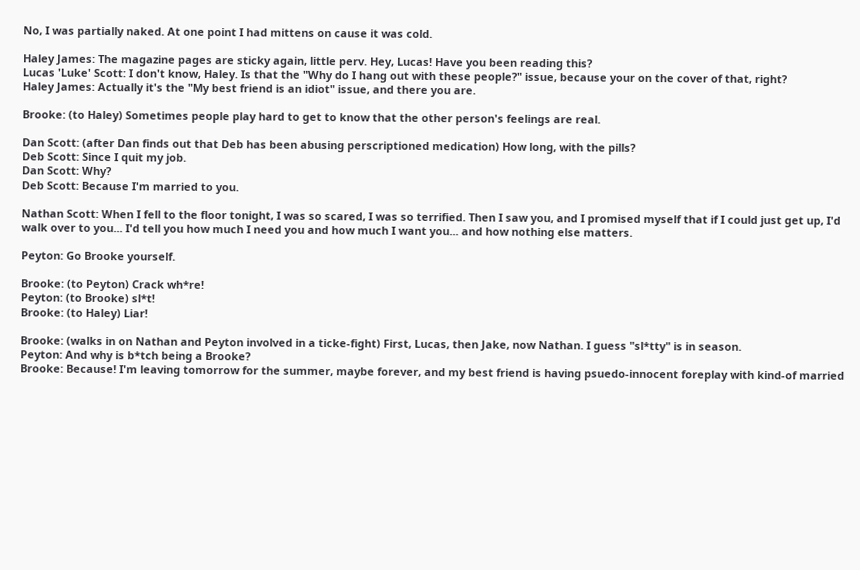No, I was partially naked. At one point I had mittens on cause it was cold.

Haley James: The magazine pages are sticky again, little perv. Hey, Lucas! Have you been reading this?
Lucas 'Luke' Scott: I don't know, Haley. Is that the "Why do I hang out with these people?" issue, because your on the cover of that, right?
Haley James: Actually it's the "My best friend is an idiot" issue, and there you are.

Brooke: (to Haley) Sometimes people play hard to get to know that the other person's feelings are real.

Dan Scott: (after Dan finds out that Deb has been abusing perscriptioned medication) How long, with the pills?
Deb Scott: Since I quit my job.
Dan Scott: Why?
Deb Scott: Because I'm married to you.

Nathan Scott: When I fell to the floor tonight, I was so scared, I was so terrified. Then I saw you, and I promised myself that if I could just get up, I'd walk over to you... I'd tell you how much I need you and how much I want you... and how nothing else matters.

Peyton: Go Brooke yourself.

Brooke: (to Peyton) Crack wh*re!
Peyton: (to Brooke) sl*t!
Brooke: (to Haley) Liar!

Brooke: (walks in on Nathan and Peyton involved in a ticke-fight) First, Lucas, then Jake, now Nathan. I guess "sl*tty" is in season.
Peyton: And why is b*tch being a Brooke?
Brooke: Because! I'm leaving tomorrow for the summer, maybe forever, and my best friend is having psuedo-innocent foreplay with kind-of married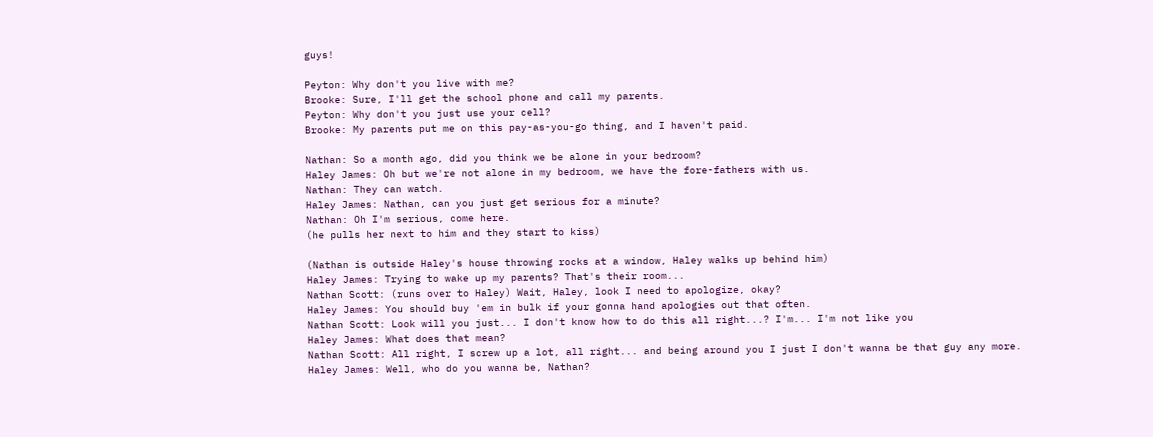guys!

Peyton: Why don't you live with me?
Brooke: Sure, I'll get the school phone and call my parents.
Peyton: Why don't you just use your cell?
Brooke: My parents put me on this pay-as-you-go thing, and I haven't paid.

Nathan: So a month ago, did you think we be alone in your bedroom?
Haley James: Oh but we're not alone in my bedroom, we have the fore-fathers with us.
Nathan: They can watch.
Haley James: Nathan, can you just get serious for a minute?
Nathan: Oh I'm serious, come here.
(he pulls her next to him and they start to kiss)

(Nathan is outside Haley's house throwing rocks at a window, Haley walks up behind him)
Haley James: Trying to wake up my parents? That's their room...
Nathan Scott: (runs over to Haley) Wait, Haley, look I need to apologize, okay?
Haley James: You should buy 'em in bulk if your gonna hand apologies out that often.
Nathan Scott: Look will you just... I don't know how to do this all right...? I'm... I'm not like you
Haley James: What does that mean?
Nathan Scott: All right, I screw up a lot, all right... and being around you I just I don't wanna be that guy any more.
Haley James: Well, who do you wanna be, Nathan?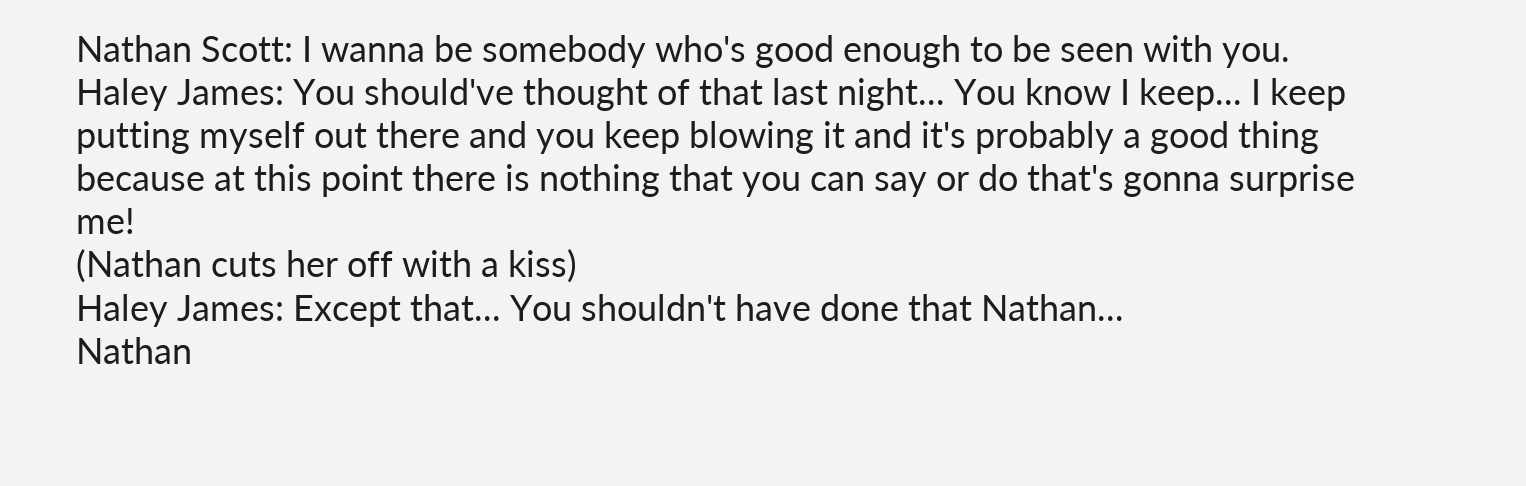Nathan Scott: I wanna be somebody who's good enough to be seen with you.
Haley James: You should've thought of that last night... You know I keep... I keep putting myself out there and you keep blowing it and it's probably a good thing because at this point there is nothing that you can say or do that's gonna surprise me!
(Nathan cuts her off with a kiss)
Haley James: Except that... You shouldn't have done that Nathan...
Nathan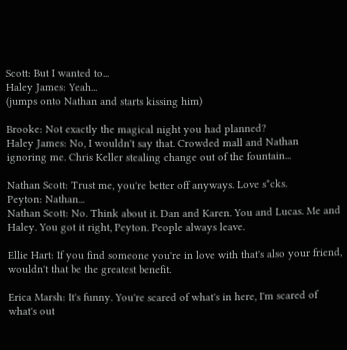Scott: But I wanted to...
Haley James: Yeah...
(jumps onto Nathan and starts kissing him)

Brooke: Not exactly the magical night you had planned?
Haley James: No, I wouldn't say that. Crowded mall and Nathan ignoring me. Chris Keller stealing change out of the fountain...

Nathan Scott: Trust me, you're better off anyways. Love s*cks.
Peyton: Nathan...
Nathan Scott: No. Think about it. Dan and Karen. You and Lucas. Me and Haley. You got it right, Peyton. People always leave.

Ellie Hart: If you find someone you're in love with that's also your friend, wouldn't that be the greatest benefit.

Erica Marsh: It's funny. You're scared of what's in here, I'm scared of what's out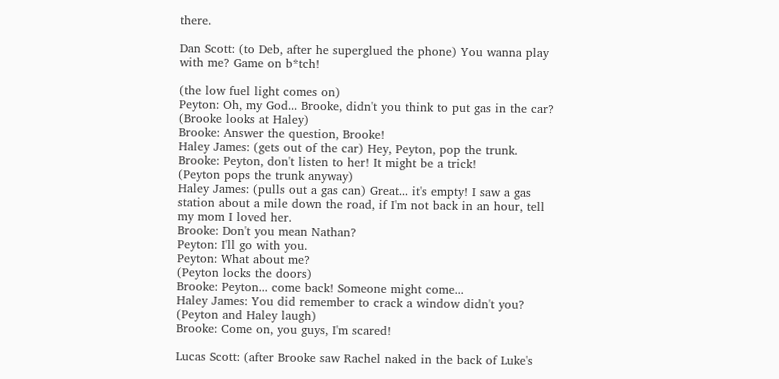there.

Dan Scott: (to Deb, after he superglued the phone) You wanna play with me? Game on b*tch!

(the low fuel light comes on)
Peyton: Oh, my God... Brooke, didn't you think to put gas in the car?
(Brooke looks at Haley)
Brooke: Answer the question, Brooke!
Haley James: (gets out of the car) Hey, Peyton, pop the trunk.
Brooke: Peyton, don't listen to her! It might be a trick!
(Peyton pops the trunk anyway)
Haley James: (pulls out a gas can) Great... it's empty! I saw a gas station about a mile down the road, if I'm not back in an hour, tell my mom I loved her.
Brooke: Don't you mean Nathan?
Peyton: I'll go with you.
Peyton: What about me?
(Peyton locks the doors)
Brooke: Peyton... come back! Someone might come...
Haley James: You did remember to crack a window didn't you?
(Peyton and Haley laugh)
Brooke: Come on, you guys, I'm scared!

Lucas Scott: (after Brooke saw Rachel naked in the back of Luke's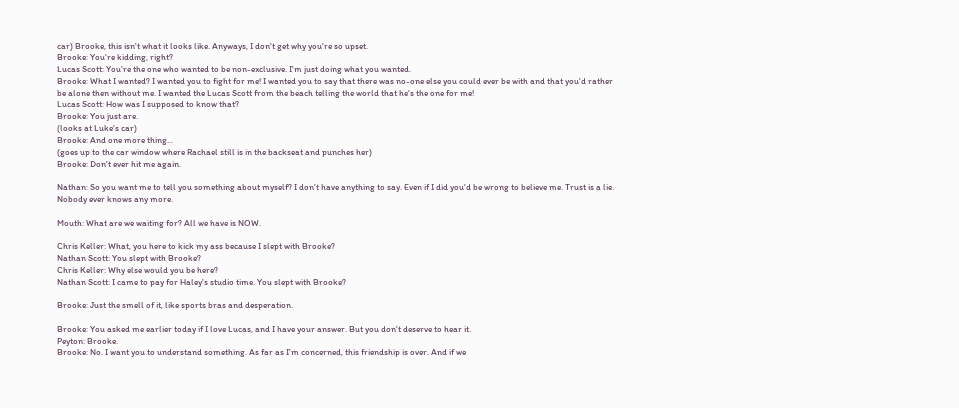car) Brooke, this isn't what it looks like. Anyways, I don't get why you're so upset.
Brooke: You're kidding, right?
Lucas Scott: You're the one who wanted to be non-exclusive. I'm just doing what you wanted.
Brooke: What I wanted? I wanted you to fight for me! I wanted you to say that there was no-one else you could ever be with and that you'd rather be alone then without me. I wanted the Lucas Scott from the beach telling the world that he's the one for me!
Lucas Scott: How was I supposed to know that?
Brooke: You just are.
(looks at Luke's car)
Brooke: And one more thing...
(goes up to the car window where Rachael still is in the backseat and punches her)
Brooke: Don't ever hit me again.

Nathan: So you want me to tell you something about myself? I don't have anything to say. Even if I did you'd be wrong to believe me. Trust is a lie. Nobody ever knows any more.

Mouth: What are we waiting for? All we have is NOW.

Chris Keller: What, you here to kick my ass because I slept with Brooke?
Nathan Scott: You slept with Brooke?
Chris Keller: Why else would you be here?
Nathan Scott: I came to pay for Haley's studio time. You slept with Brooke?

Brooke: Just the smell of it, like sports bras and desperation.

Brooke: You asked me earlier today if I love Lucas, and I have your answer. But you don't deserve to hear it.
Peyton: Brooke.
Brooke: No. I want you to understand something. As far as I'm concerned, this friendship is over. And if we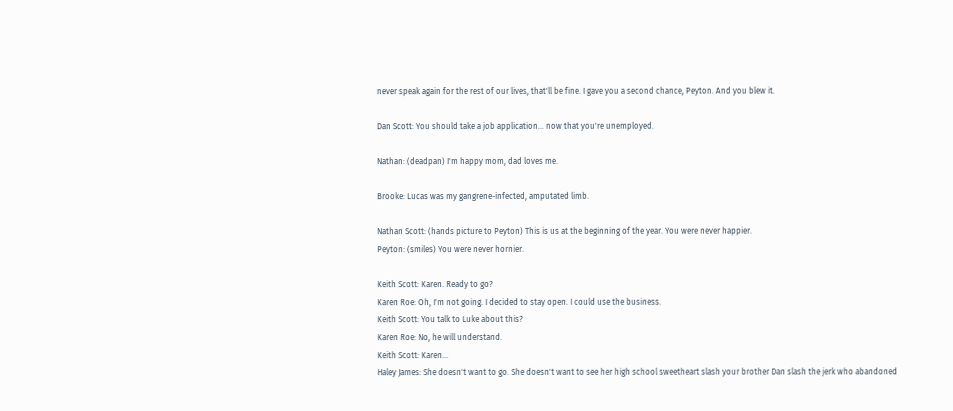never speak again for the rest of our lives, that'll be fine. I gave you a second chance, Peyton. And you blew it.

Dan Scott: You should take a job application... now that you're unemployed.

Nathan: (deadpan) I'm happy mom, dad loves me.

Brooke: Lucas was my gangrene-infected, amputated limb.

Nathan Scott: (hands picture to Peyton) This is us at the beginning of the year. You were never happier.
Peyton: (smiles) You were never hornier.

Keith Scott: Karen. Ready to go?
Karen Roe: Oh, I'm not going. I decided to stay open. I could use the business.
Keith Scott: You talk to Luke about this?
Karen Roe: No, he will understand.
Keith Scott: Karen...
Haley James: She doesn't want to go. She doesn't want to see her high school sweetheart slash your brother Dan slash the jerk who abandoned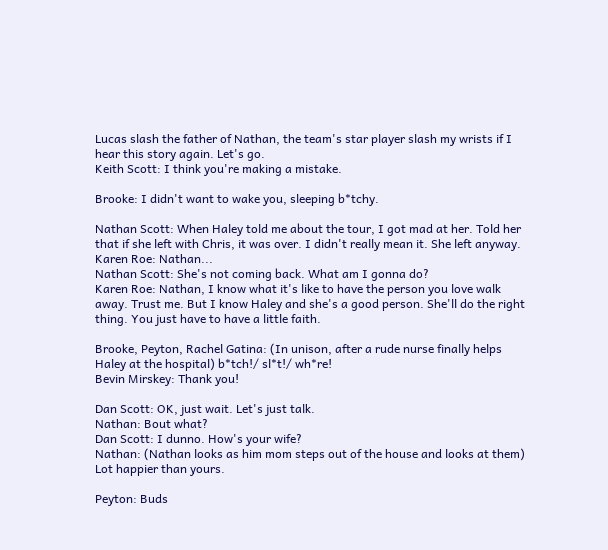Lucas slash the father of Nathan, the team's star player slash my wrists if I hear this story again. Let's go.
Keith Scott: I think you're making a mistake.

Brooke: I didn't want to wake you, sleeping b*tchy.

Nathan Scott: When Haley told me about the tour, I got mad at her. Told her that if she left with Chris, it was over. I didn't really mean it. She left anyway.
Karen Roe: Nathan...
Nathan Scott: She's not coming back. What am I gonna do?
Karen Roe: Nathan, I know what it's like to have the person you love walk away. Trust me. But I know Haley and she's a good person. She'll do the right thing. You just have to have a little faith.

Brooke, Peyton, Rachel Gatina: (In unison, after a rude nurse finally helps Haley at the hospital) b*tch!/ sl*t!/ wh*re!
Bevin Mirskey: Thank you!

Dan Scott: OK, just wait. Let's just talk.
Nathan: Bout what?
Dan Scott: I dunno. How's your wife?
Nathan: (Nathan looks as him mom steps out of the house and looks at them) Lot happier than yours.

Peyton: Buds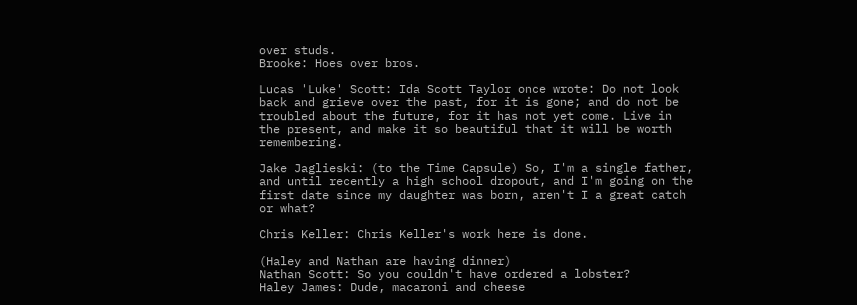over studs.
Brooke: Hoes over bros.

Lucas 'Luke' Scott: Ida Scott Taylor once wrote: Do not look back and grieve over the past, for it is gone; and do not be troubled about the future, for it has not yet come. Live in the present, and make it so beautiful that it will be worth remembering.

Jake Jaglieski: (to the Time Capsule) So, I'm a single father, and until recently a high school dropout, and I'm going on the first date since my daughter was born, aren't I a great catch or what?

Chris Keller: Chris Keller's work here is done.

(Haley and Nathan are having dinner)
Nathan Scott: So you couldn't have ordered a lobster?
Haley James: Dude, macaroni and cheese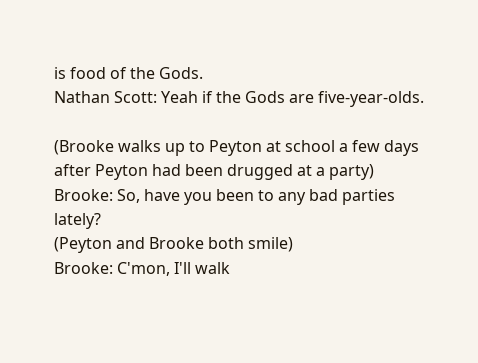is food of the Gods.
Nathan Scott: Yeah if the Gods are five-year-olds.

(Brooke walks up to Peyton at school a few days after Peyton had been drugged at a party)
Brooke: So, have you been to any bad parties lately?
(Peyton and Brooke both smile)
Brooke: C'mon, I'll walk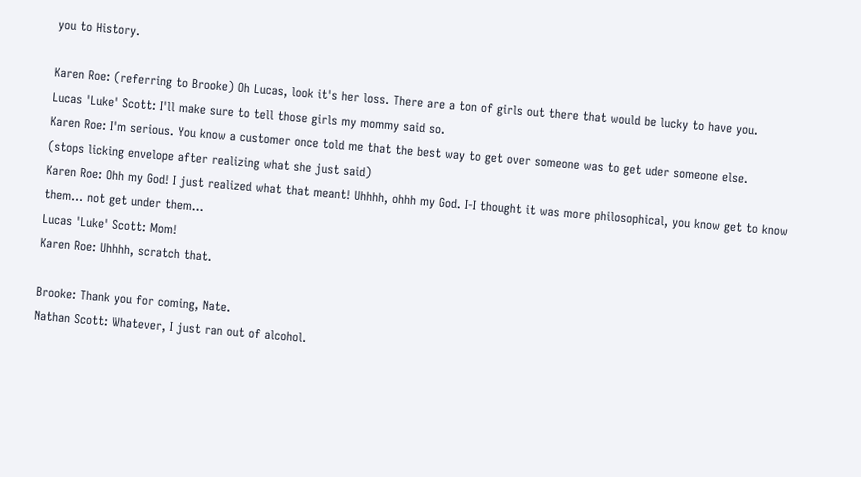you to History.

Karen Roe: (referring to Brooke) Oh Lucas, look it's her loss. There are a ton of girls out there that would be lucky to have you.
Lucas 'Luke' Scott: I'll make sure to tell those girls my mommy said so.
Karen Roe: I'm serious. You know a customer once told me that the best way to get over someone was to get uder someone else.
(stops licking envelope after realizing what she just said)
Karen Roe: Ohh my God! I just realized what that meant! Uhhhh, ohhh my God. I-I thought it was more philosophical, you know get to know them... not get under them...
Lucas 'Luke' Scott: Mom!
Karen Roe: Uhhhh, scratch that.

Brooke: Thank you for coming, Nate.
Nathan Scott: Whatever, I just ran out of alcohol.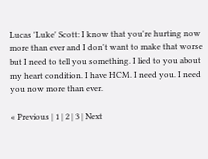Lucas 'Luke' Scott: I know that you're hurting now more than ever and I don't want to make that worse but I need to tell you something. I lied to you about my heart condition. I have HCM. I need you. I need you now more than ever.

« Previous | 1 | 2 | 3 | Next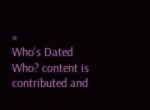»
Who's Dated Who? content is contributed and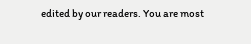edited by our readers. You are most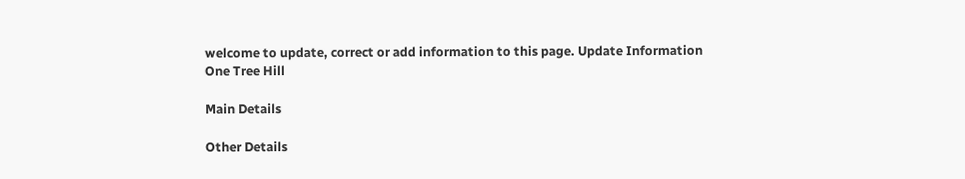welcome to update, correct or add information to this page. Update Information
One Tree Hill

Main Details

Other Details